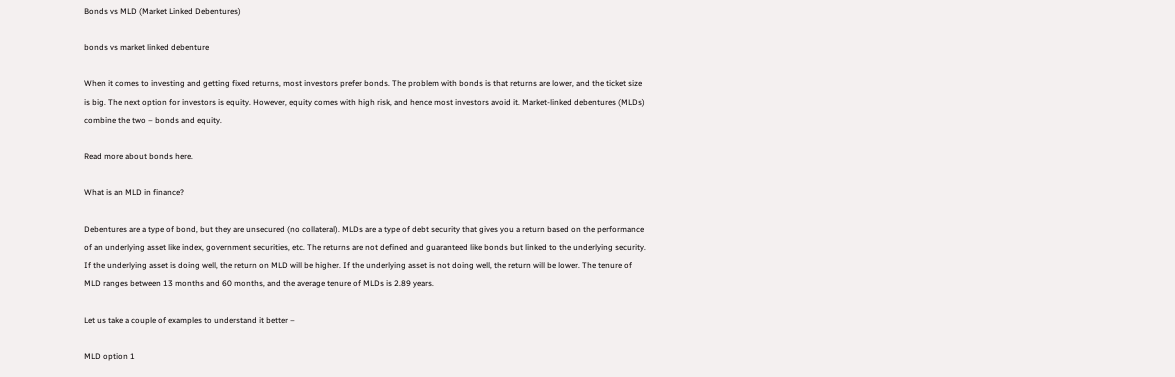Bonds vs MLD (Market Linked Debentures)

bonds vs market linked debenture

When it comes to investing and getting fixed returns, most investors prefer bonds. The problem with bonds is that returns are lower, and the ticket size is big. The next option for investors is equity. However, equity comes with high risk, and hence most investors avoid it. Market-linked debentures (MLDs) combine the two – bonds and equity.

Read more about bonds here.

What is an MLD in finance?

Debentures are a type of bond, but they are unsecured (no collateral). MLDs are a type of debt security that gives you a return based on the performance of an underlying asset like index, government securities, etc. The returns are not defined and guaranteed like bonds but linked to the underlying security. If the underlying asset is doing well, the return on MLD will be higher. If the underlying asset is not doing well, the return will be lower. The tenure of MLD ranges between 13 months and 60 months, and the average tenure of MLDs is 2.89 years.

Let us take a couple of examples to understand it better –

MLD option 1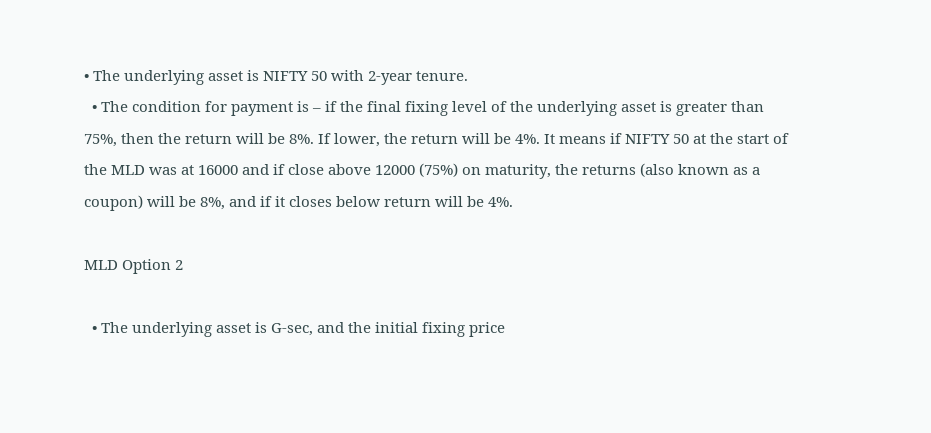• The underlying asset is NIFTY 50 with 2-year tenure.
  • The condition for payment is – if the final fixing level of the underlying asset is greater than 75%, then the return will be 8%. If lower, the return will be 4%. It means if NIFTY 50 at the start of the MLD was at 16000 and if close above 12000 (75%) on maturity, the returns (also known as a coupon) will be 8%, and if it closes below return will be 4%.

MLD Option 2

  • The underlying asset is G-sec, and the initial fixing price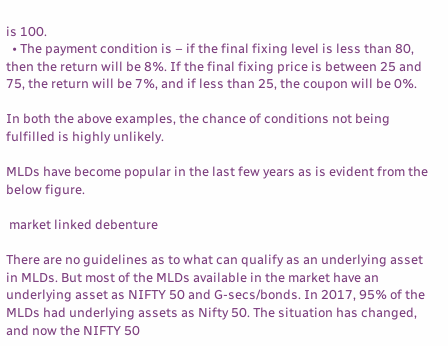is 100.
  • The payment condition is – if the final fixing level is less than 80, then the return will be 8%. If the final fixing price is between 25 and 75, the return will be 7%, and if less than 25, the coupon will be 0%.

In both the above examples, the chance of conditions not being fulfilled is highly unlikely.

MLDs have become popular in the last few years as is evident from the below figure.

 market linked debenture

There are no guidelines as to what can qualify as an underlying asset in MLDs. But most of the MLDs available in the market have an underlying asset as NIFTY 50 and G-secs/bonds. In 2017, 95% of the MLDs had underlying assets as Nifty 50. The situation has changed, and now the NIFTY 50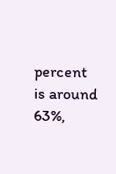percent is around 63%,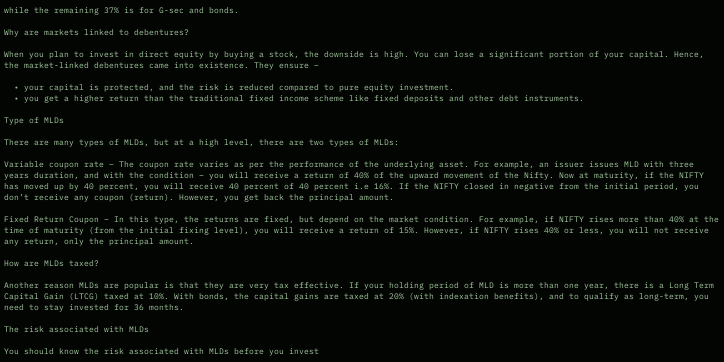while the remaining 37% is for G-sec and bonds.

Why are markets linked to debentures?

When you plan to invest in direct equity by buying a stock, the downside is high. You can lose a significant portion of your capital. Hence, the market-linked debentures came into existence. They ensure –

  • your capital is protected, and the risk is reduced compared to pure equity investment.
  • you get a higher return than the traditional fixed income scheme like fixed deposits and other debt instruments.

Type of MLDs

There are many types of MLDs, but at a high level, there are two types of MLDs:

Variable coupon rate – The coupon rate varies as per the performance of the underlying asset. For example, an issuer issues MLD with three years duration, and with the condition – you will receive a return of 40% of the upward movement of the Nifty. Now at maturity, if the NIFTY has moved up by 40 percent, you will receive 40 percent of 40 percent i.e 16%. If the NIFTY closed in negative from the initial period, you don’t receive any coupon (return). However, you get back the principal amount.

Fixed Return Coupon – In this type, the returns are fixed, but depend on the market condition. For example, if NIFTY rises more than 40% at the time of maturity (from the initial fixing level), you will receive a return of 15%. However, if NIFTY rises 40% or less, you will not receive any return, only the principal amount.

How are MLDs taxed?

Another reason MLDs are popular is that they are very tax effective. If your holding period of MLD is more than one year, there is a Long Term Capital Gain (LTCG) taxed at 10%. With bonds, the capital gains are taxed at 20% (with indexation benefits), and to qualify as long-term, you need to stay invested for 36 months.

The risk associated with MLDs

You should know the risk associated with MLDs before you invest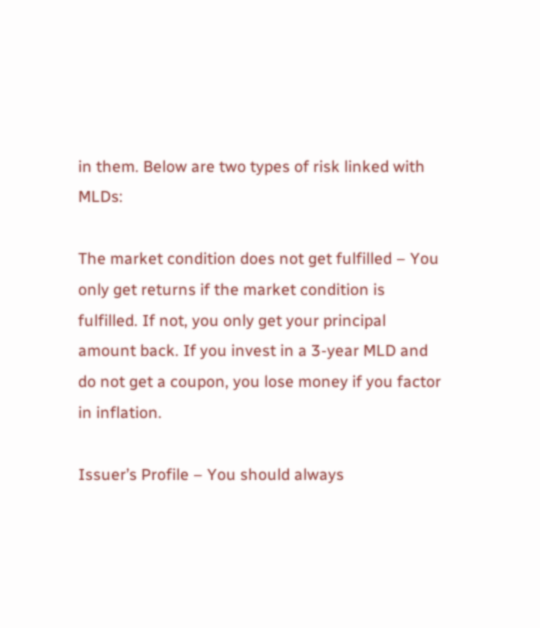in them. Below are two types of risk linked with MLDs:

The market condition does not get fulfilled – You only get returns if the market condition is fulfilled. If not, you only get your principal amount back. If you invest in a 3-year MLD and do not get a coupon, you lose money if you factor in inflation.

Issuer’s Profile – You should always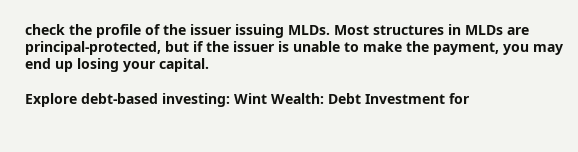check the profile of the issuer issuing MLDs. Most structures in MLDs are principal-protected, but if the issuer is unable to make the payment, you may end up losing your capital.

Explore debt-based investing: Wint Wealth: Debt Investment for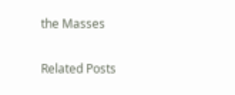the Masses

Related Posts